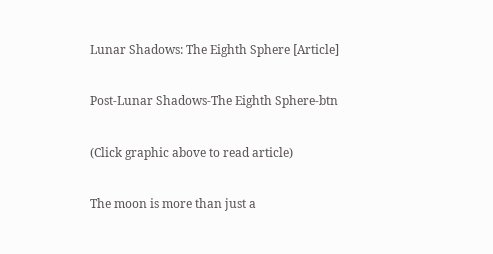Lunar Shadows: The Eighth Sphere [Article]

Post-Lunar Shadows-The Eighth Sphere-btn

(Click graphic above to read article)

The moon is more than just a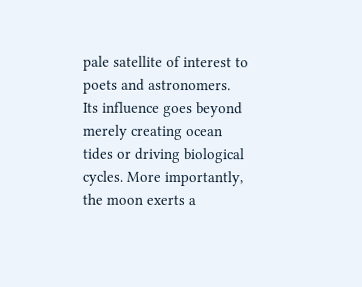pale satellite of interest to poets and astronomers. Its influence goes beyond merely creating ocean tides or driving biological cycles. More importantly, the moon exerts a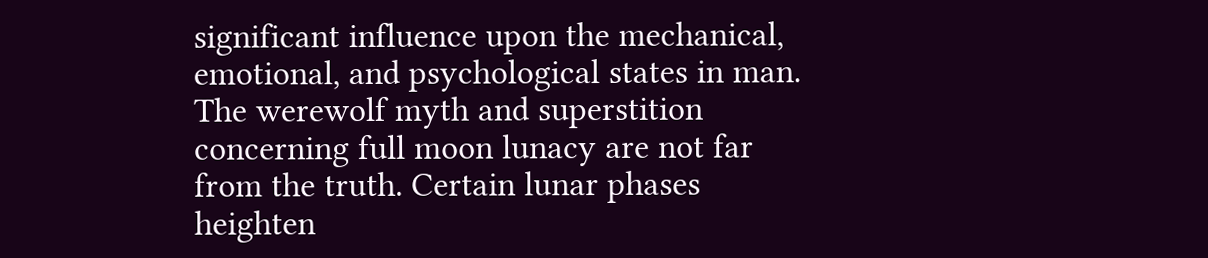significant influence upon the mechanical, emotional, and psychological states in man. The werewolf myth and superstition concerning full moon lunacy are not far from the truth. Certain lunar phases heighten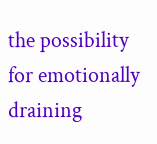the possibility for emotionally draining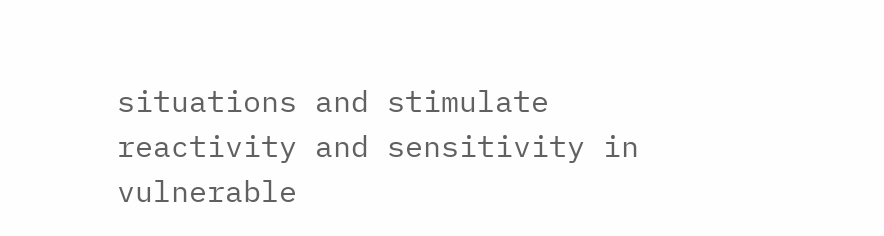situations and stimulate reactivity and sensitivity in vulnerable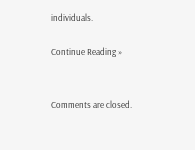individuals.

Continue Reading »


Comments are closed.